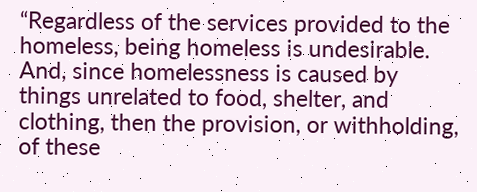“Regardless of the services provided to the homeless, being homeless is undesirable. And, since homelessness is caused by things unrelated to food, shelter, and clothing, then the provision, or withholding, of these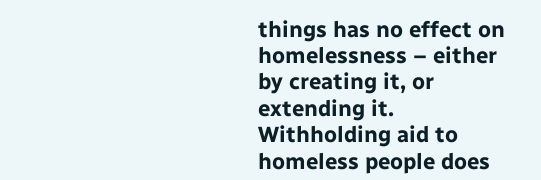things has no effect on homelessness – either by creating it, or extending it. Withholding aid to homeless people does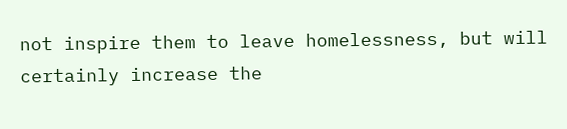not inspire them to leave homelessness, but will certainly increase the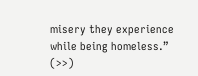misery they experience while being homeless.” (>>)